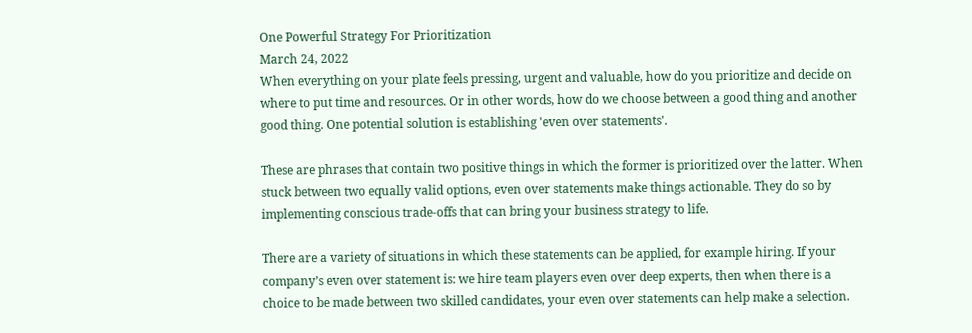One Powerful Strategy For Prioritization
March 24, 2022
When everything on your plate feels pressing, urgent and valuable, how do you prioritize and decide on where to put time and resources. Or in other words, how do we choose between a good thing and another good thing. One potential solution is establishing 'even over statements'.

These are phrases that contain two positive things in which the former is prioritized over the latter. When stuck between two equally valid options, even over statements make things actionable. They do so by implementing conscious trade-offs that can bring your business strategy to life.

There are a variety of situations in which these statements can be applied, for example hiring. If your company’s even over statement is: we hire team players even over deep experts, then when there is a choice to be made between two skilled candidates, your even over statements can help make a selection.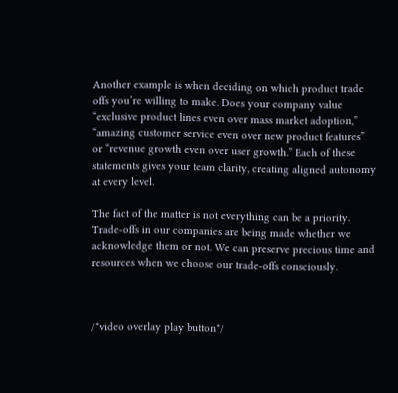Another example is when deciding on which product trade offs you’re willing to make. Does your company value “exclusive product lines even over mass market adoption,” “amazing customer service even over new product features” or “revenue growth even over user growth.” Each of these statements gives your team clarity, creating aligned autonomy at every level.

The fact of the matter is not everything can be a priority. Trade-offs in our companies are being made whether we acknowledge them or not. We can preserve precious time and resources when we choose our trade-offs consciously.



/*video overlay play button*/